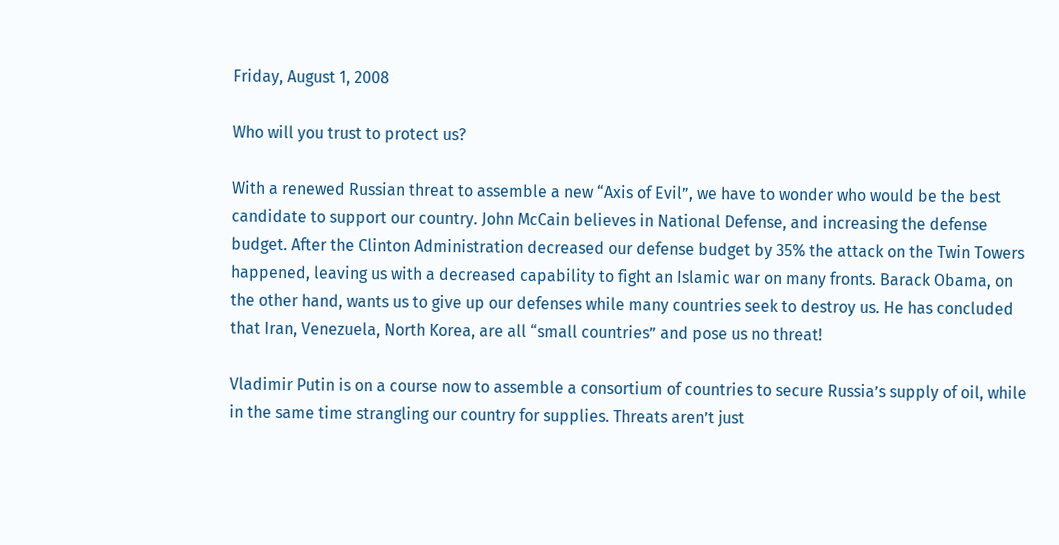Friday, August 1, 2008

Who will you trust to protect us?

With a renewed Russian threat to assemble a new “Axis of Evil”, we have to wonder who would be the best candidate to support our country. John McCain believes in National Defense, and increasing the defense budget. After the Clinton Administration decreased our defense budget by 35% the attack on the Twin Towers happened, leaving us with a decreased capability to fight an Islamic war on many fronts. Barack Obama, on the other hand, wants us to give up our defenses while many countries seek to destroy us. He has concluded that Iran, Venezuela, North Korea, are all “small countries” and pose us no threat!

Vladimir Putin is on a course now to assemble a consortium of countries to secure Russia’s supply of oil, while in the same time strangling our country for supplies. Threats aren’t just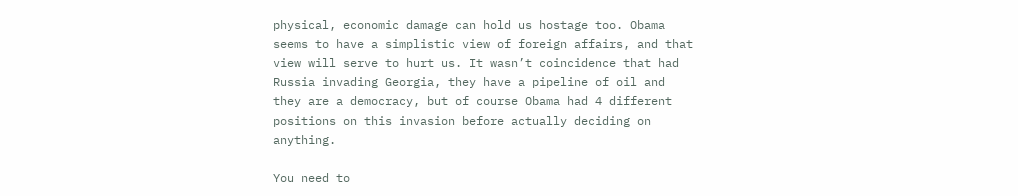physical, economic damage can hold us hostage too. Obama seems to have a simplistic view of foreign affairs, and that view will serve to hurt us. It wasn’t coincidence that had Russia invading Georgia, they have a pipeline of oil and they are a democracy, but of course Obama had 4 different positions on this invasion before actually deciding on anything.

You need to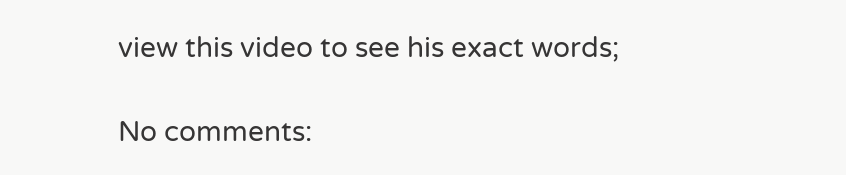view this video to see his exact words;

No comments: